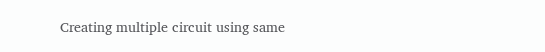Creating multiple circuit using same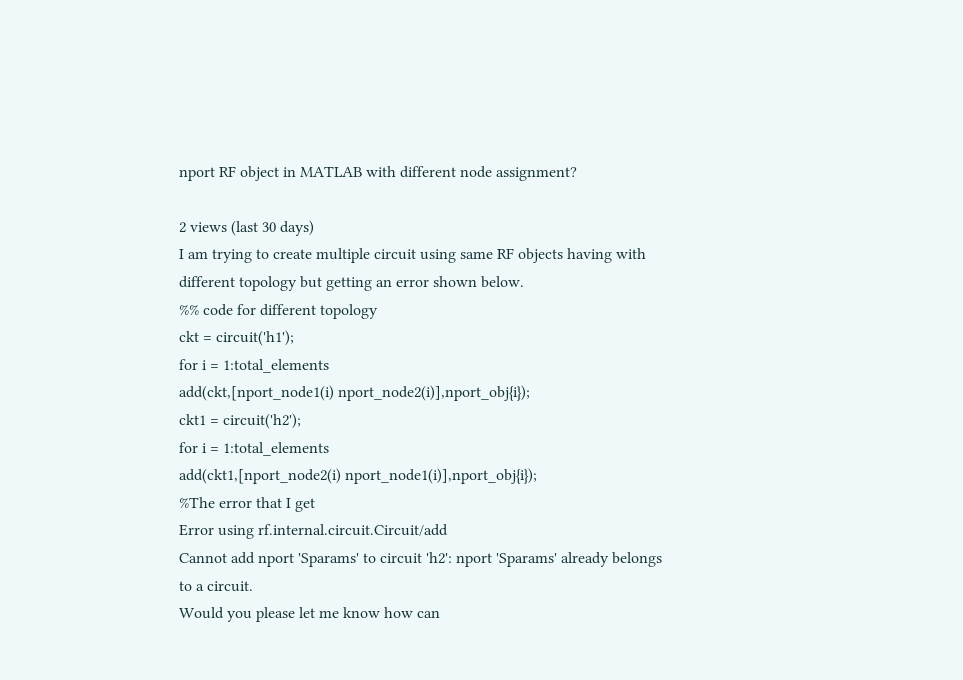nport RF object in MATLAB with different node assignment?

2 views (last 30 days)
I am trying to create multiple circuit using same RF objects having with different topology but getting an error shown below.
%% code for different topology
ckt = circuit('h1');
for i = 1:total_elements
add(ckt,[nport_node1(i) nport_node2(i)],nport_obj{i});
ckt1 = circuit('h2');
for i = 1:total_elements
add(ckt1,[nport_node2(i) nport_node1(i)],nport_obj{i});
%The error that I get
Error using rf.internal.circuit.Circuit/add
Cannot add nport 'Sparams' to circuit 'h2': nport 'Sparams' already belongs to a circuit.
Would you please let me know how can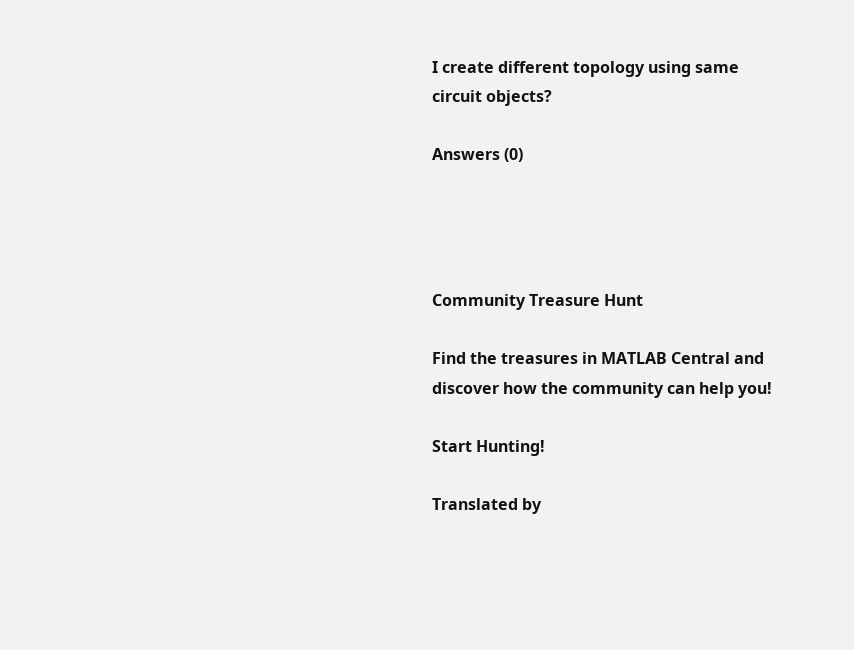I create different topology using same circuit objects?

Answers (0)




Community Treasure Hunt

Find the treasures in MATLAB Central and discover how the community can help you!

Start Hunting!

Translated by